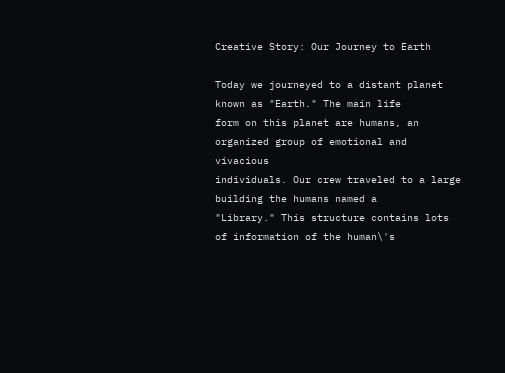Creative Story: Our Journey to Earth

Today we journeyed to a distant planet known as "Earth." The main life
form on this planet are humans, an organized group of emotional and vivacious
individuals. Our crew traveled to a large building the humans named a
"Library." This structure contains lots of information of the human\'s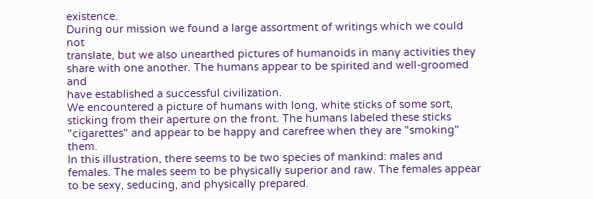existence.
During our mission we found a large assortment of writings which we could not
translate, but we also unearthed pictures of humanoids in many activities they
share with one another. The humans appear to be spirited and well-groomed and
have established a successful civilization.
We encountered a picture of humans with long, white sticks of some sort,
sticking from their aperture on the front. The humans labeled these sticks
"cigarettes" and appear to be happy and carefree when they are "smoking" them.
In this illustration, there seems to be two species of mankind: males and
females. The males seem to be physically superior and raw. The females appear
to be sexy, seducing, and physically prepared.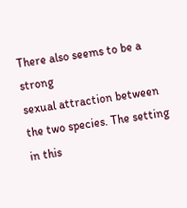There also seems to be a strong
sexual attraction between the two species. The setting in this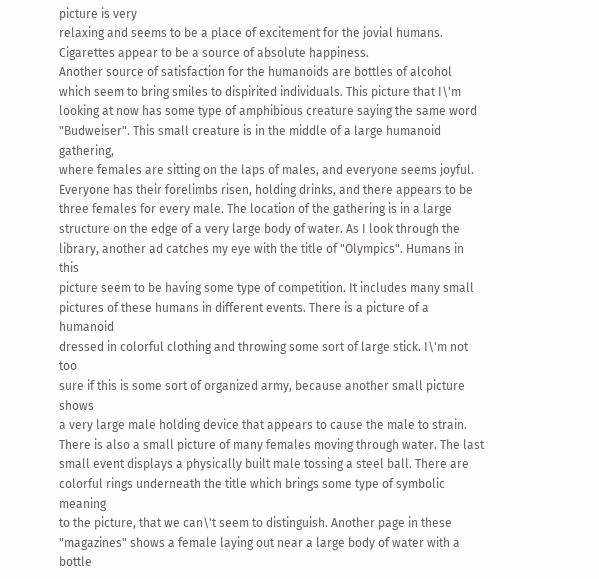picture is very
relaxing and seems to be a place of excitement for the jovial humans.
Cigarettes appear to be a source of absolute happiness.
Another source of satisfaction for the humanoids are bottles of alcohol
which seem to bring smiles to dispirited individuals. This picture that I\'m
looking at now has some type of amphibious creature saying the same word
"Budweiser". This small creature is in the middle of a large humanoid gathering,
where females are sitting on the laps of males, and everyone seems joyful.
Everyone has their forelimbs risen, holding drinks, and there appears to be
three females for every male. The location of the gathering is in a large
structure on the edge of a very large body of water. As I look through the
library, another ad catches my eye with the title of "Olympics". Humans in this
picture seem to be having some type of competition. It includes many small
pictures of these humans in different events. There is a picture of a humanoid
dressed in colorful clothing and throwing some sort of large stick. I\'m not too
sure if this is some sort of organized army, because another small picture shows
a very large male holding device that appears to cause the male to strain.
There is also a small picture of many females moving through water. The last
small event displays a physically built male tossing a steel ball. There are
colorful rings underneath the title which brings some type of symbolic meaning
to the picture, that we can\'t seem to distinguish. Another page in these
"magazines" shows a female laying out near a large body of water with a bottle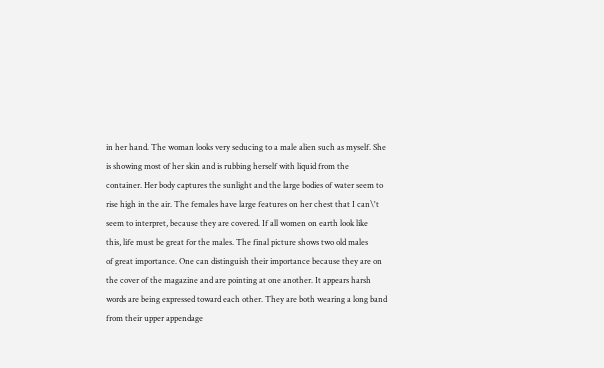in her hand. The woman looks very seducing to a male alien such as myself. She
is showing most of her skin and is rubbing herself with liquid from the
container. Her body captures the sunlight and the large bodies of water seem to
rise high in the air. The females have large features on her chest that I can\'t
seem to interpret, because they are covered. If all women on earth look like
this, life must be great for the males. The final picture shows two old males
of great importance. One can distinguish their importance because they are on
the cover of the magazine and are pointing at one another. It appears harsh
words are being expressed toward each other. They are both wearing a long band
from their upper appendage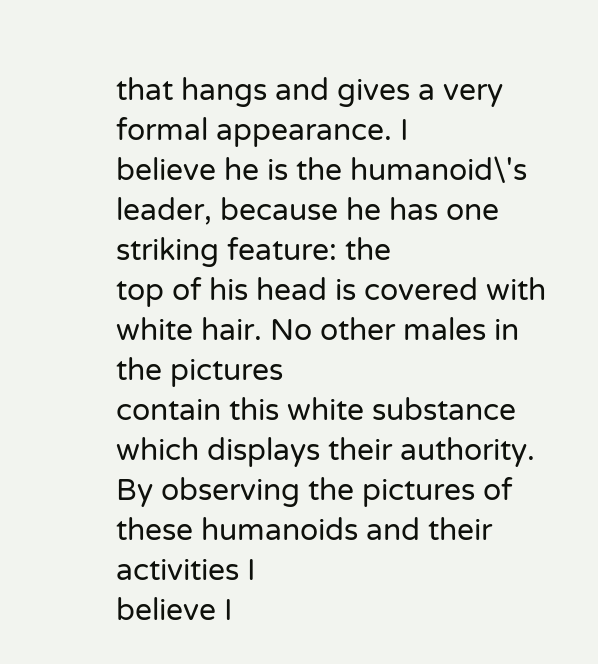that hangs and gives a very formal appearance. I
believe he is the humanoid\'s leader, because he has one striking feature: the
top of his head is covered with white hair. No other males in the pictures
contain this white substance which displays their authority.
By observing the pictures of these humanoids and their activities I
believe I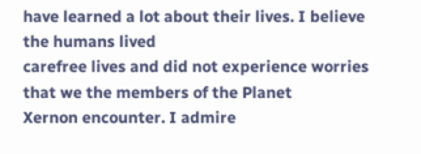have learned a lot about their lives. I believe the humans lived
carefree lives and did not experience worries that we the members of the Planet
Xernon encounter. I admire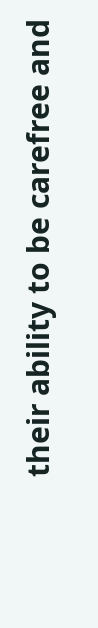their ability to be carefree and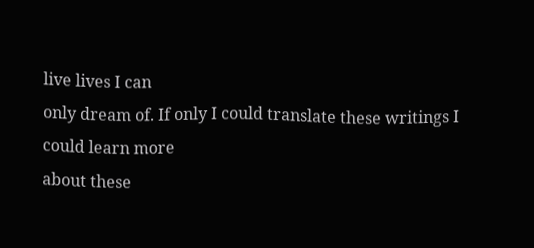live lives I can
only dream of. If only I could translate these writings I could learn more
about these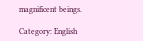magnificent beings.

Category: English